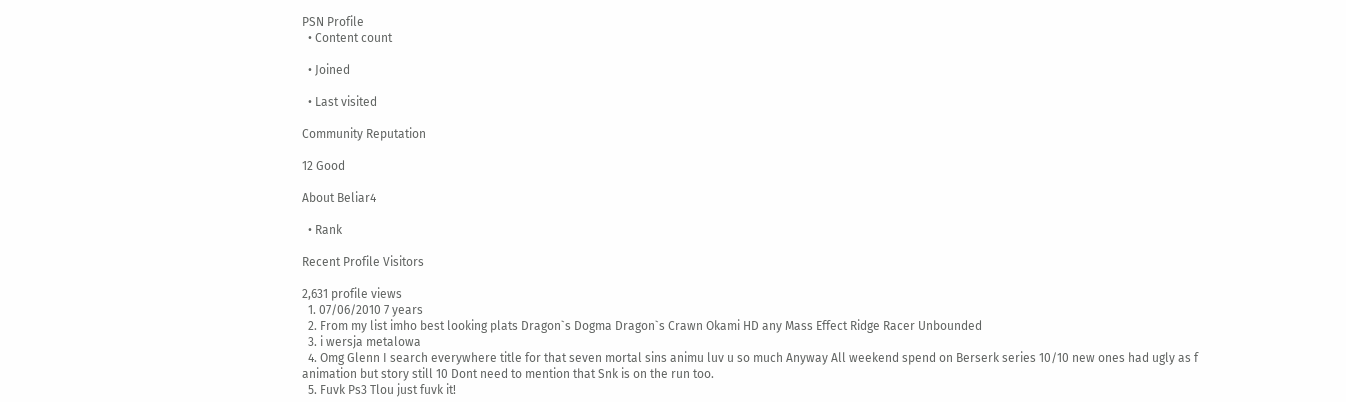PSN Profile
  • Content count

  • Joined

  • Last visited

Community Reputation

12 Good

About Beliar4

  • Rank

Recent Profile Visitors

2,631 profile views
  1. 07/06/2010 7 years
  2. From my list imho best looking plats Dragon`s Dogma Dragon`s Crawn Okami HD any Mass Effect Ridge Racer Unbounded
  3. i wersja metalowa
  4. Omg Glenn I search everywhere title for that seven mortal sins animu luv u so much Anyway All weekend spend on Berserk series 10/10 new ones had ugly as f animation but story still 10 Dont need to mention that Snk is on the run too.
  5. Fuvk Ps3 Tlou just fuvk it!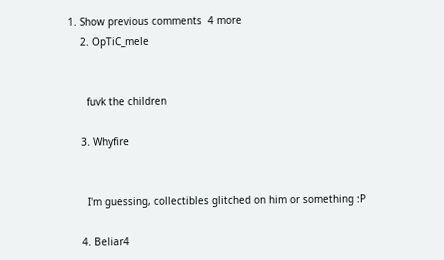1. Show previous comments  4 more
    2. OpTiC_mele


      fuvk the children

    3. Whyfire


      I'm guessing, collectibles glitched on him or something :P

    4. Beliar4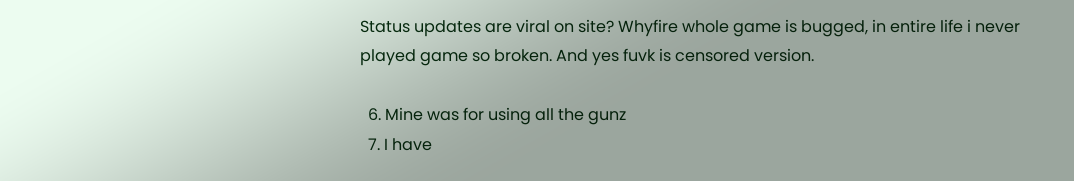Status updates are viral on site? Whyfire whole game is bugged, in entire life i never played game so broken. And yes fuvk is censored version.

  6. Mine was for using all the gunz
  7. I have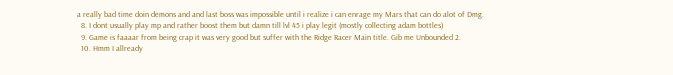a really bad time doin demons and and last boss was impossible until i realize i can enrage my Mars that can do alot of Dmg.
  8. I dont usually play mp and rather boost them but damn till lvl 45 i play legit (mostly collecting adam bottles)
  9. Game is faaaar from being crap it was very good but suffer with the Ridge Racer Main title. Gib me Unbounded 2.
  10. Hmm I allready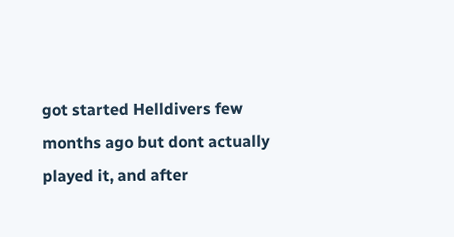got started Helldivers few months ago but dont actually played it, and after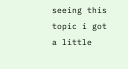seeing this topic i got a little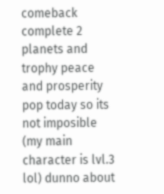comeback complete 2 planets and trophy peace and prosperity pop today so its not imposible (my main character is lvl.3 lol) dunno about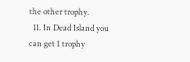the other trophy.
  11. In Dead Island you can get 1 trophy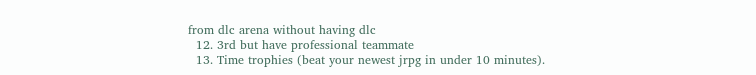from dlc arena without having dlc
  12. 3rd but have professional teammate
  13. Time trophies (beat your newest jrpg in under 10 minutes).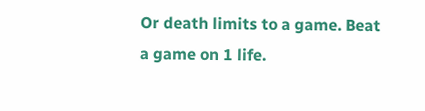Or death limits to a game. Beat a game on 1 life.